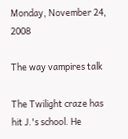Monday, November 24, 2008

The way vampires talk

The Twilight craze has hit J.'s school. He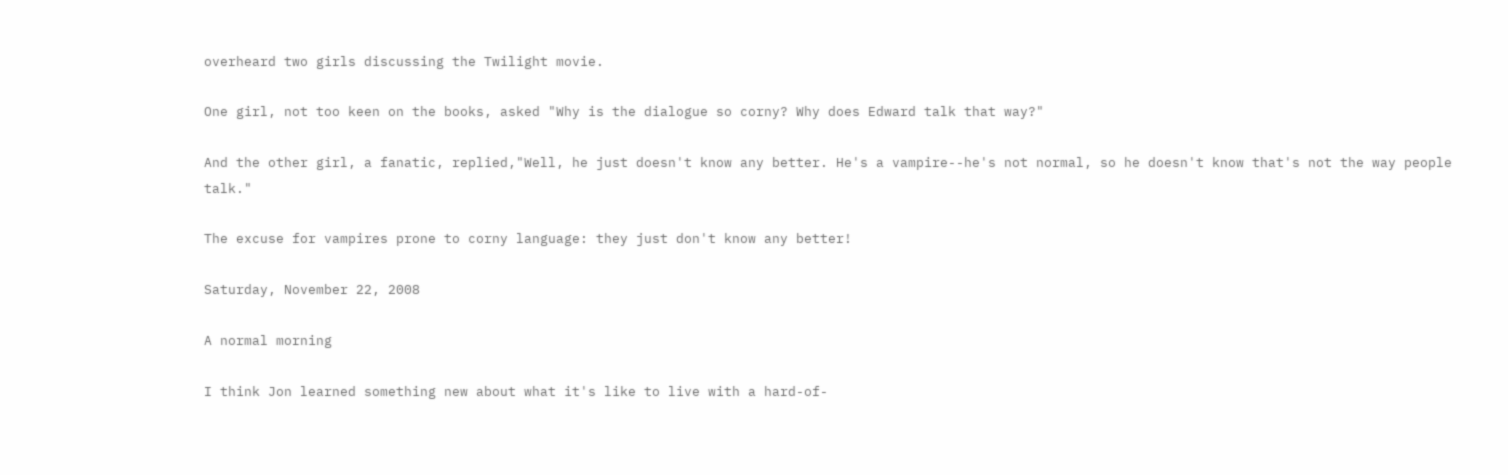overheard two girls discussing the Twilight movie.

One girl, not too keen on the books, asked "Why is the dialogue so corny? Why does Edward talk that way?"

And the other girl, a fanatic, replied,"Well, he just doesn't know any better. He's a vampire--he's not normal, so he doesn't know that's not the way people talk."

The excuse for vampires prone to corny language: they just don't know any better!

Saturday, November 22, 2008

A normal morning

I think Jon learned something new about what it's like to live with a hard-of-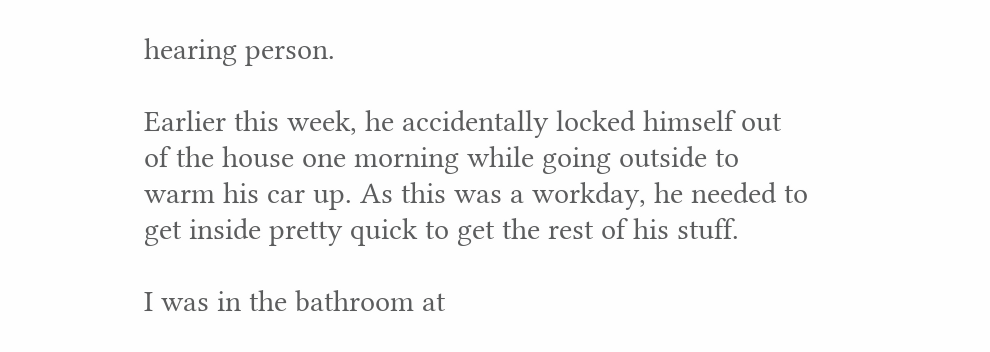hearing person.

Earlier this week, he accidentally locked himself out of the house one morning while going outside to warm his car up. As this was a workday, he needed to get inside pretty quick to get the rest of his stuff.

I was in the bathroom at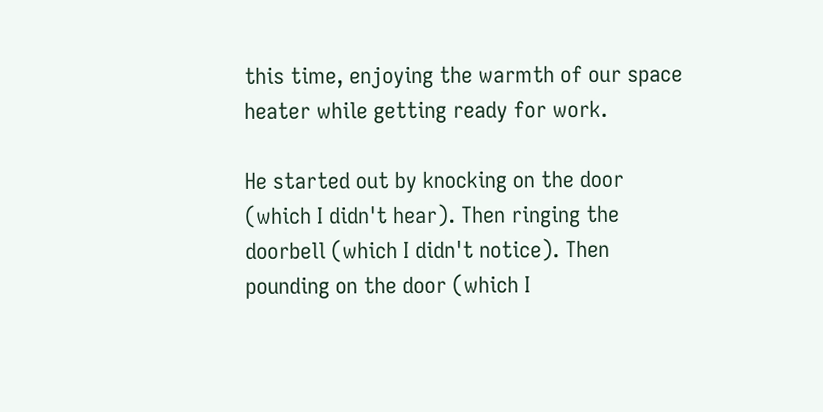this time, enjoying the warmth of our space heater while getting ready for work.

He started out by knocking on the door (which I didn't hear). Then ringing the doorbell (which I didn't notice). Then pounding on the door (which I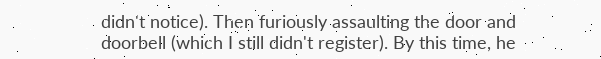didn't notice). Then furiously assaulting the door and doorbell (which I still didn't register). By this time, he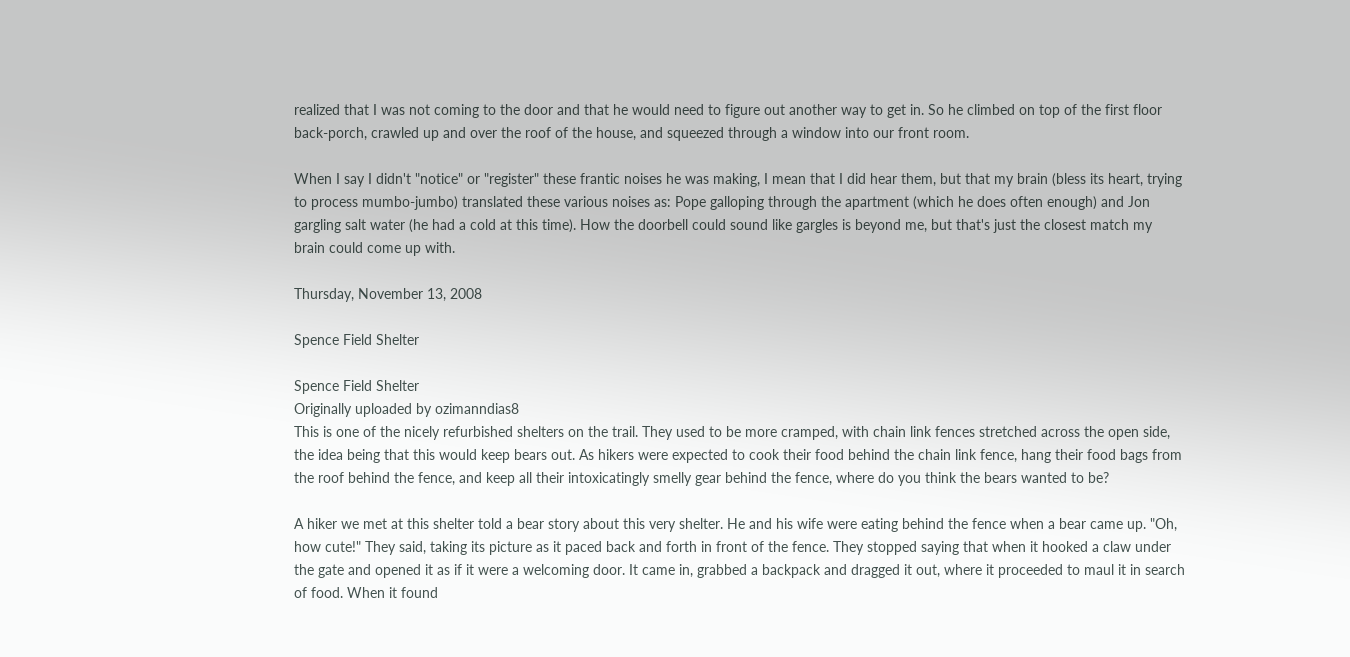realized that I was not coming to the door and that he would need to figure out another way to get in. So he climbed on top of the first floor back-porch, crawled up and over the roof of the house, and squeezed through a window into our front room.

When I say I didn't "notice" or "register" these frantic noises he was making, I mean that I did hear them, but that my brain (bless its heart, trying to process mumbo-jumbo) translated these various noises as: Pope galloping through the apartment (which he does often enough) and Jon gargling salt water (he had a cold at this time). How the doorbell could sound like gargles is beyond me, but that's just the closest match my brain could come up with.

Thursday, November 13, 2008

Spence Field Shelter

Spence Field Shelter
Originally uploaded by ozimanndias8
This is one of the nicely refurbished shelters on the trail. They used to be more cramped, with chain link fences stretched across the open side, the idea being that this would keep bears out. As hikers were expected to cook their food behind the chain link fence, hang their food bags from the roof behind the fence, and keep all their intoxicatingly smelly gear behind the fence, where do you think the bears wanted to be?

A hiker we met at this shelter told a bear story about this very shelter. He and his wife were eating behind the fence when a bear came up. "Oh, how cute!" They said, taking its picture as it paced back and forth in front of the fence. They stopped saying that when it hooked a claw under the gate and opened it as if it were a welcoming door. It came in, grabbed a backpack and dragged it out, where it proceeded to maul it in search of food. When it found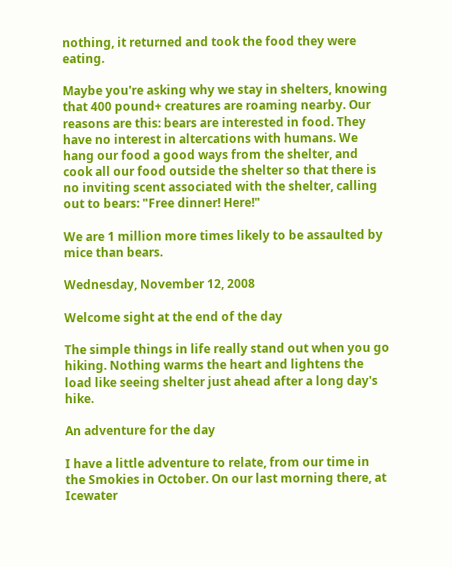nothing, it returned and took the food they were eating.

Maybe you're asking why we stay in shelters, knowing that 400 pound+ creatures are roaming nearby. Our reasons are this: bears are interested in food. They have no interest in altercations with humans. We hang our food a good ways from the shelter, and cook all our food outside the shelter so that there is no inviting scent associated with the shelter, calling out to bears: "Free dinner! Here!"

We are 1 million more times likely to be assaulted by mice than bears.

Wednesday, November 12, 2008

Welcome sight at the end of the day

The simple things in life really stand out when you go hiking. Nothing warms the heart and lightens the load like seeing shelter just ahead after a long day's hike.

An adventure for the day

I have a little adventure to relate, from our time in the Smokies in October. On our last morning there, at Icewater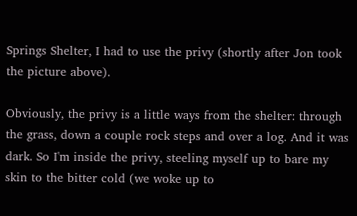Springs Shelter, I had to use the privy (shortly after Jon took the picture above).

Obviously, the privy is a little ways from the shelter: through the grass, down a couple rock steps and over a log. And it was dark. So I'm inside the privy, steeling myself up to bare my skin to the bitter cold (we woke up to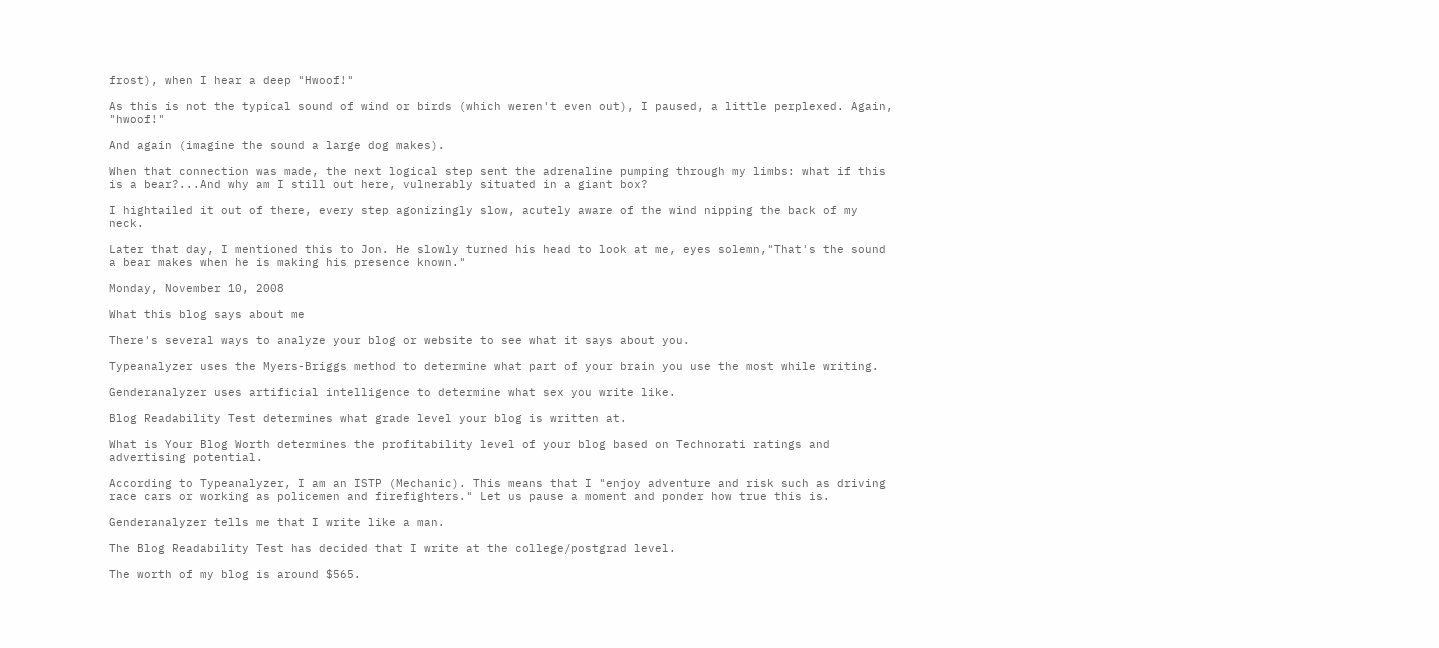frost), when I hear a deep "Hwoof!"

As this is not the typical sound of wind or birds (which weren't even out), I paused, a little perplexed. Again, "hwoof!"

And again (imagine the sound a large dog makes).

When that connection was made, the next logical step sent the adrenaline pumping through my limbs: what if this is a bear?...And why am I still out here, vulnerably situated in a giant box?

I hightailed it out of there, every step agonizingly slow, acutely aware of the wind nipping the back of my neck.

Later that day, I mentioned this to Jon. He slowly turned his head to look at me, eyes solemn,"That's the sound a bear makes when he is making his presence known."

Monday, November 10, 2008

What this blog says about me

There's several ways to analyze your blog or website to see what it says about you.

Typeanalyzer uses the Myers-Briggs method to determine what part of your brain you use the most while writing.

Genderanalyzer uses artificial intelligence to determine what sex you write like.

Blog Readability Test determines what grade level your blog is written at.

What is Your Blog Worth determines the profitability level of your blog based on Technorati ratings and advertising potential.

According to Typeanalyzer, I am an ISTP (Mechanic). This means that I "enjoy adventure and risk such as driving race cars or working as policemen and firefighters." Let us pause a moment and ponder how true this is.

Genderanalyzer tells me that I write like a man.

The Blog Readability Test has decided that I write at the college/postgrad level.

The worth of my blog is around $565.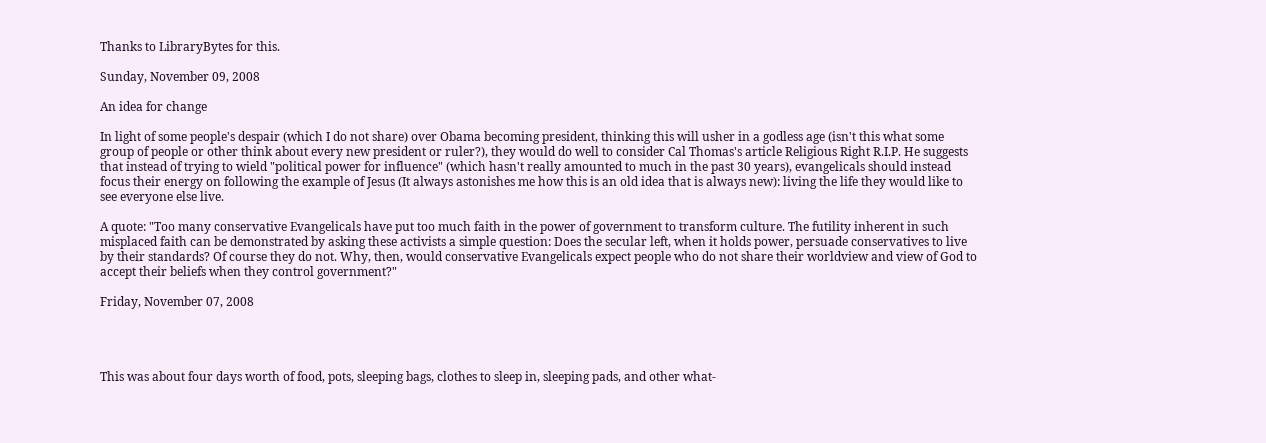Thanks to LibraryBytes for this.

Sunday, November 09, 2008

An idea for change

In light of some people's despair (which I do not share) over Obama becoming president, thinking this will usher in a godless age (isn't this what some group of people or other think about every new president or ruler?), they would do well to consider Cal Thomas's article Religious Right R.I.P. He suggests that instead of trying to wield "political power for influence" (which hasn't really amounted to much in the past 30 years), evangelicals should instead focus their energy on following the example of Jesus (It always astonishes me how this is an old idea that is always new): living the life they would like to see everyone else live.

A quote: "Too many conservative Evangelicals have put too much faith in the power of government to transform culture. The futility inherent in such misplaced faith can be demonstrated by asking these activists a simple question: Does the secular left, when it holds power, persuade conservatives to live by their standards? Of course they do not. Why, then, would conservative Evangelicals expect people who do not share their worldview and view of God to accept their beliefs when they control government?"

Friday, November 07, 2008




This was about four days worth of food, pots, sleeping bags, clothes to sleep in, sleeping pads, and other what-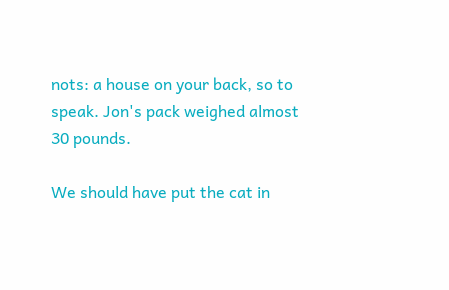nots: a house on your back, so to speak. Jon's pack weighed almost 30 pounds.

We should have put the cat in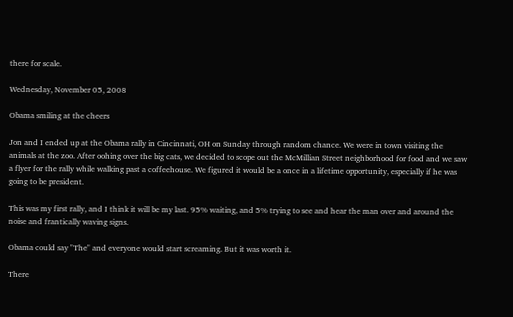there for scale.

Wednesday, November 05, 2008

Obama smiling at the cheers

Jon and I ended up at the Obama rally in Cincinnati, OH on Sunday through random chance. We were in town visiting the animals at the zoo. After oohing over the big cats, we decided to scope out the McMillian Street neighborhood for food and we saw a flyer for the rally while walking past a coffeehouse. We figured it would be a once in a lifetime opportunity, especially if he was going to be president.

This was my first rally, and I think it will be my last. 95% waiting, and 5% trying to see and hear the man over and around the noise and frantically waving signs.

Obama could say "The" and everyone would start screaming. But it was worth it.

There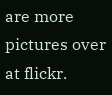are more pictures over at flickr.